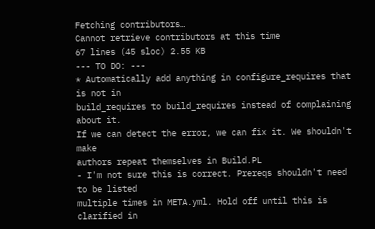Fetching contributors…
Cannot retrieve contributors at this time
67 lines (45 sloc) 2.55 KB
--- TO DO: ---
* Automatically add anything in configure_requires that is not in
build_requires to build_requires instead of complaining about it.
If we can detect the error, we can fix it. We shouldn't make
authors repeat themselves in Build.PL
- I'm not sure this is correct. Prereqs shouldn't need to be listed
multiple times in META.yml. Hold off until this is clarified in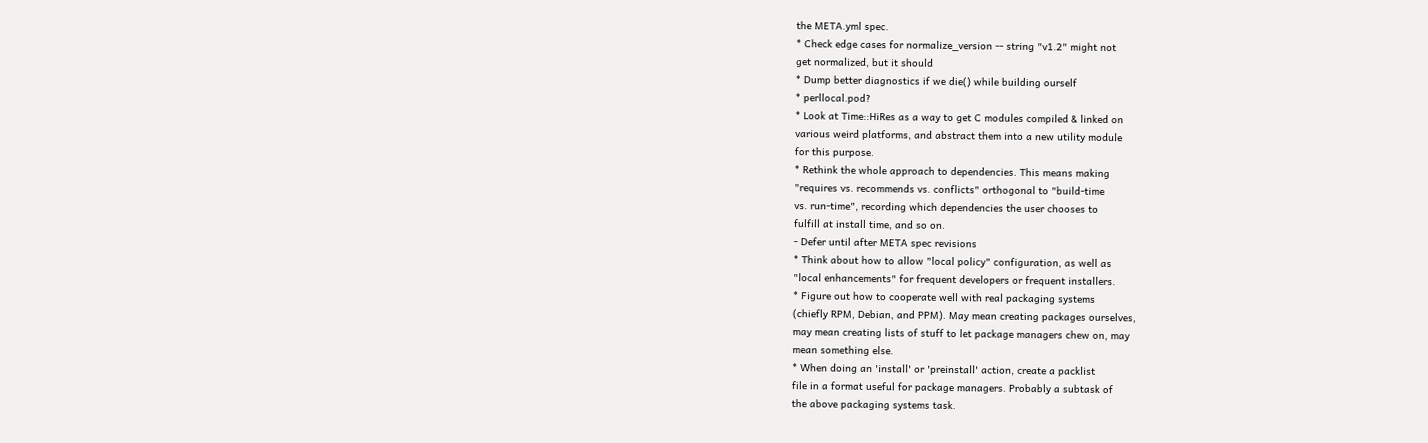the META.yml spec.
* Check edge cases for normalize_version -- string "v1.2" might not
get normalized, but it should
* Dump better diagnostics if we die() while building ourself
* perllocal.pod?
* Look at Time::HiRes as a way to get C modules compiled & linked on
various weird platforms, and abstract them into a new utility module
for this purpose.
* Rethink the whole approach to dependencies. This means making
"requires vs. recommends vs. conflicts" orthogonal to "build-time
vs. run-time", recording which dependencies the user chooses to
fulfill at install time, and so on.
- Defer until after META spec revisions
* Think about how to allow "local policy" configuration, as well as
"local enhancements" for frequent developers or frequent installers.
* Figure out how to cooperate well with real packaging systems
(chiefly RPM, Debian, and PPM). May mean creating packages ourselves,
may mean creating lists of stuff to let package managers chew on, may
mean something else.
* When doing an 'install' or 'preinstall' action, create a packlist
file in a format useful for package managers. Probably a subtask of
the above packaging systems task.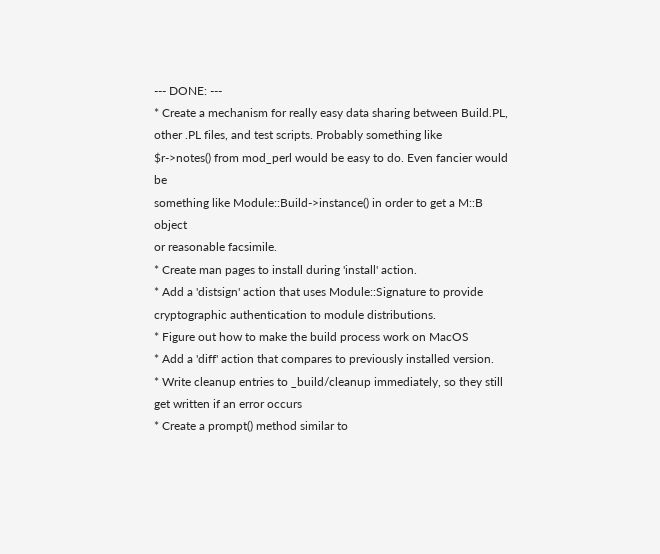--- DONE: ---
* Create a mechanism for really easy data sharing between Build.PL,
other .PL files, and test scripts. Probably something like
$r->notes() from mod_perl would be easy to do. Even fancier would be
something like Module::Build->instance() in order to get a M::B object
or reasonable facsimile.
* Create man pages to install during 'install' action.
* Add a 'distsign' action that uses Module::Signature to provide
cryptographic authentication to module distributions.
* Figure out how to make the build process work on MacOS
* Add a 'diff' action that compares to previously installed version.
* Write cleanup entries to _build/cleanup immediately, so they still
get written if an error occurs
* Create a prompt() method similar to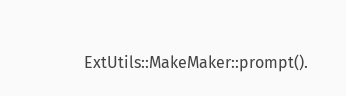ExtUtils::MakeMaker::prompt().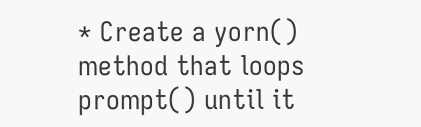* Create a yorn() method that loops prompt() until it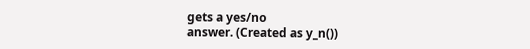gets a yes/no
answer. (Created as y_n())